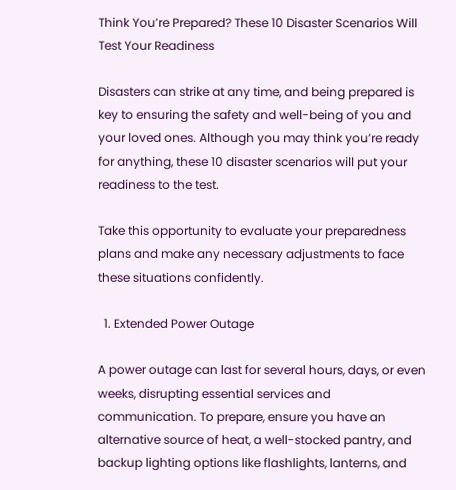Think You’re Prepared? These 10 Disaster Scenarios Will Test Your Readiness

Disasters can strike at any time, and being prepared is key to ensuring the safety and well-being of you and your loved ones. Although you may think you’re ready for anything, these 10 disaster scenarios will put your readiness to the test.

Take this opportunity to evaluate your preparedness plans and make any necessary adjustments to face these situations confidently.

  1. Extended Power Outage

A power outage can last for several hours, days, or even weeks, disrupting essential services and communication. To prepare, ensure you have an alternative source of heat, a well-stocked pantry, and backup lighting options like flashlights, lanterns, and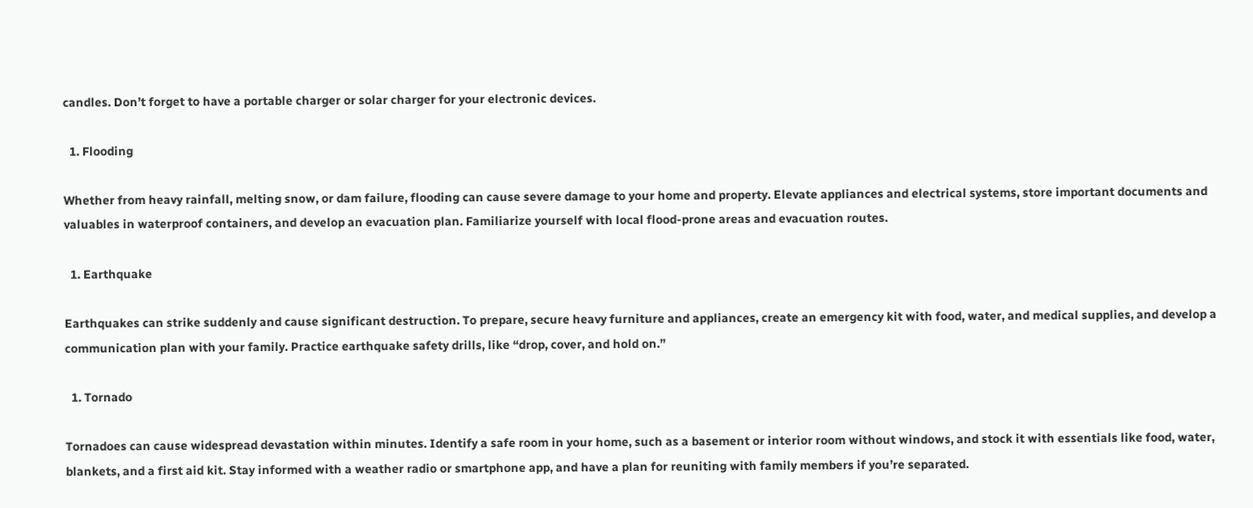candles. Don’t forget to have a portable charger or solar charger for your electronic devices.

  1. Flooding

Whether from heavy rainfall, melting snow, or dam failure, flooding can cause severe damage to your home and property. Elevate appliances and electrical systems, store important documents and valuables in waterproof containers, and develop an evacuation plan. Familiarize yourself with local flood-prone areas and evacuation routes.

  1. Earthquake

Earthquakes can strike suddenly and cause significant destruction. To prepare, secure heavy furniture and appliances, create an emergency kit with food, water, and medical supplies, and develop a communication plan with your family. Practice earthquake safety drills, like “drop, cover, and hold on.”

  1. Tornado

Tornadoes can cause widespread devastation within minutes. Identify a safe room in your home, such as a basement or interior room without windows, and stock it with essentials like food, water, blankets, and a first aid kit. Stay informed with a weather radio or smartphone app, and have a plan for reuniting with family members if you’re separated.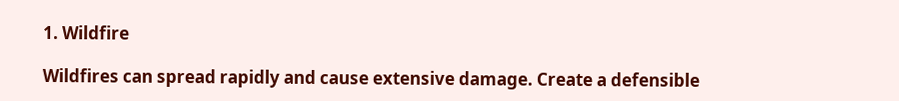1. Wildfire

Wildfires can spread rapidly and cause extensive damage. Create a defensible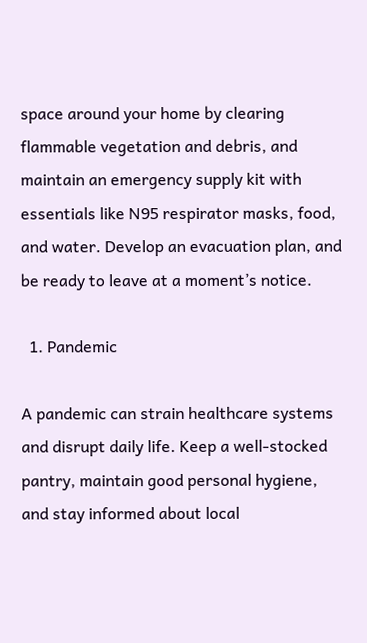space around your home by clearing flammable vegetation and debris, and maintain an emergency supply kit with essentials like N95 respirator masks, food, and water. Develop an evacuation plan, and be ready to leave at a moment’s notice.

  1. Pandemic

A pandemic can strain healthcare systems and disrupt daily life. Keep a well-stocked pantry, maintain good personal hygiene, and stay informed about local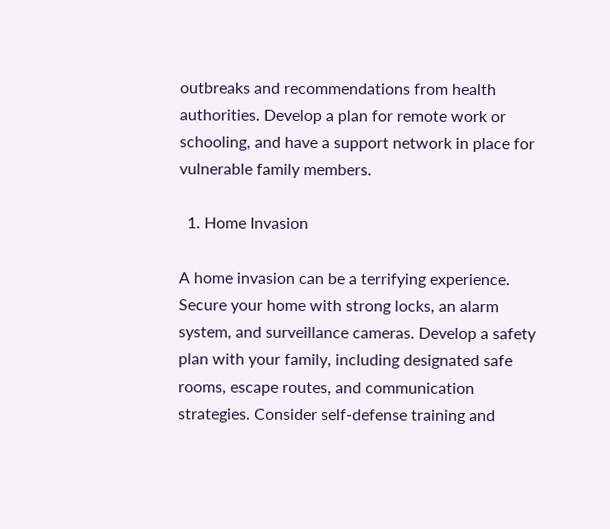outbreaks and recommendations from health authorities. Develop a plan for remote work or schooling, and have a support network in place for vulnerable family members.

  1. Home Invasion

A home invasion can be a terrifying experience. Secure your home with strong locks, an alarm system, and surveillance cameras. Develop a safety plan with your family, including designated safe rooms, escape routes, and communication strategies. Consider self-defense training and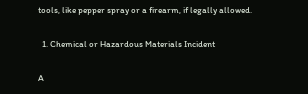tools, like pepper spray or a firearm, if legally allowed.

  1. Chemical or Hazardous Materials Incident

A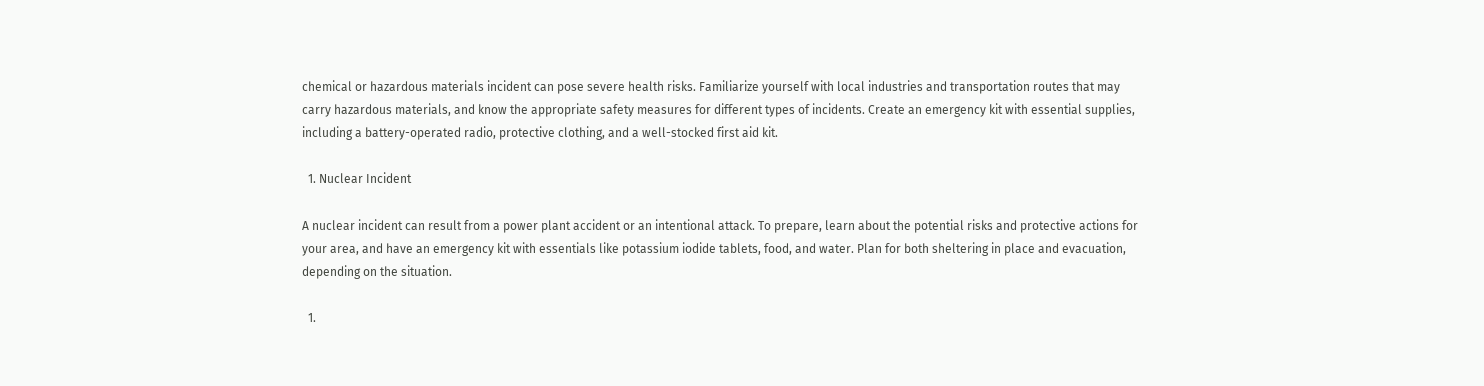chemical or hazardous materials incident can pose severe health risks. Familiarize yourself with local industries and transportation routes that may carry hazardous materials, and know the appropriate safety measures for different types of incidents. Create an emergency kit with essential supplies, including a battery-operated radio, protective clothing, and a well-stocked first aid kit.

  1. Nuclear Incident

A nuclear incident can result from a power plant accident or an intentional attack. To prepare, learn about the potential risks and protective actions for your area, and have an emergency kit with essentials like potassium iodide tablets, food, and water. Plan for both sheltering in place and evacuation, depending on the situation.

  1.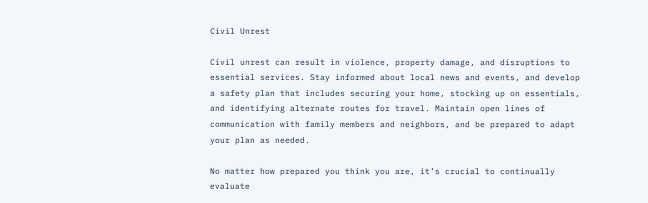Civil Unrest

Civil unrest can result in violence, property damage, and disruptions to essential services. Stay informed about local news and events, and develop a safety plan that includes securing your home, stocking up on essentials, and identifying alternate routes for travel. Maintain open lines of communication with family members and neighbors, and be prepared to adapt your plan as needed.

No matter how prepared you think you are, it’s crucial to continually evaluate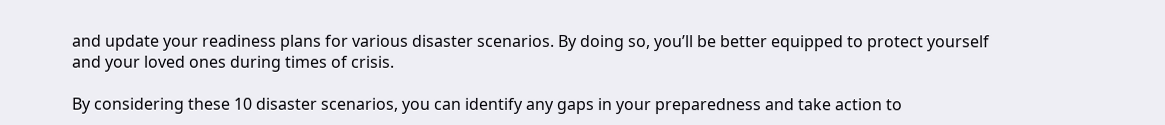and update your readiness plans for various disaster scenarios. By doing so, you’ll be better equipped to protect yourself and your loved ones during times of crisis.

By considering these 10 disaster scenarios, you can identify any gaps in your preparedness and take action to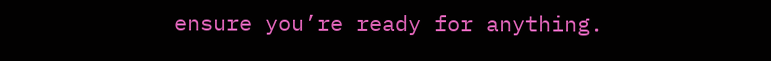ensure you’re ready for anything.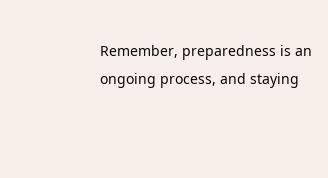Remember, preparedness is an ongoing process, and staying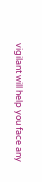vigilant will help you face any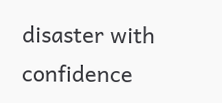disaster with confidence